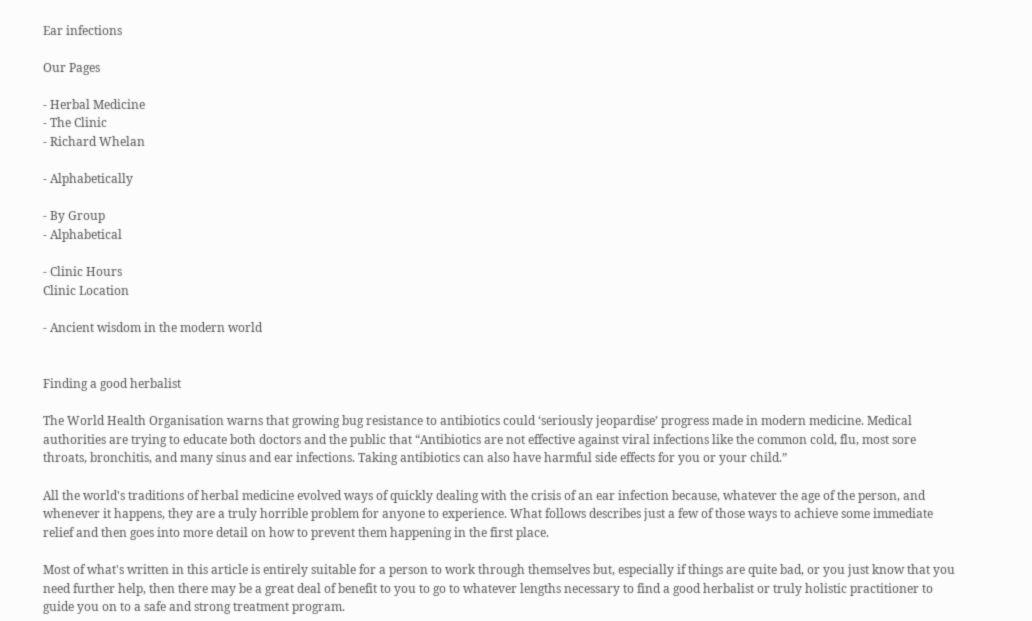Ear infections

Our Pages

- Herbal Medicine
- The Clinic
- Richard Whelan

- Alphabetically

- By Group
- Alphabetical

- Clinic Hours
Clinic Location

- Ancient wisdom in the modern world


Finding a good herbalist

The World Health Organisation warns that growing bug resistance to antibiotics could ‘seriously jeopardise’ progress made in modern medicine. Medical authorities are trying to educate both doctors and the public that “Antibiotics are not effective against viral infections like the common cold, flu, most sore throats, bronchitis, and many sinus and ear infections. Taking antibiotics can also have harmful side effects for you or your child.”

All the world's traditions of herbal medicine evolved ways of quickly dealing with the crisis of an ear infection because, whatever the age of the person, and whenever it happens, they are a truly horrible problem for anyone to experience. What follows describes just a few of those ways to achieve some immediate relief and then goes into more detail on how to prevent them happening in the first place.

Most of what's written in this article is entirely suitable for a person to work through themselves but, especially if things are quite bad, or you just know that you need further help, then there may be a great deal of benefit to you to go to whatever lengths necessary to find a good herbalist or truly holistic practitioner to guide you on to a safe and strong treatment program.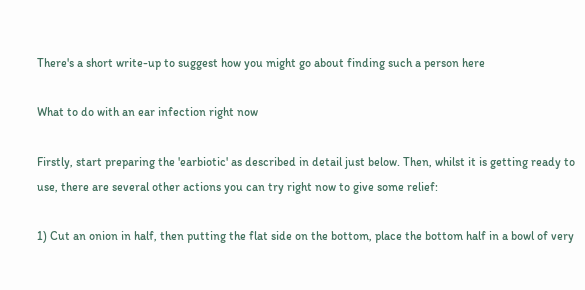There's a short write-up to suggest how you might go about finding such a person here

What to do with an ear infection right now

Firstly, start preparing the 'earbiotic' as described in detail just below. Then, whilst it is getting ready to use, there are several other actions you can try right now to give some relief:

1) Cut an onion in half, then putting the flat side on the bottom, place the bottom half in a bowl of very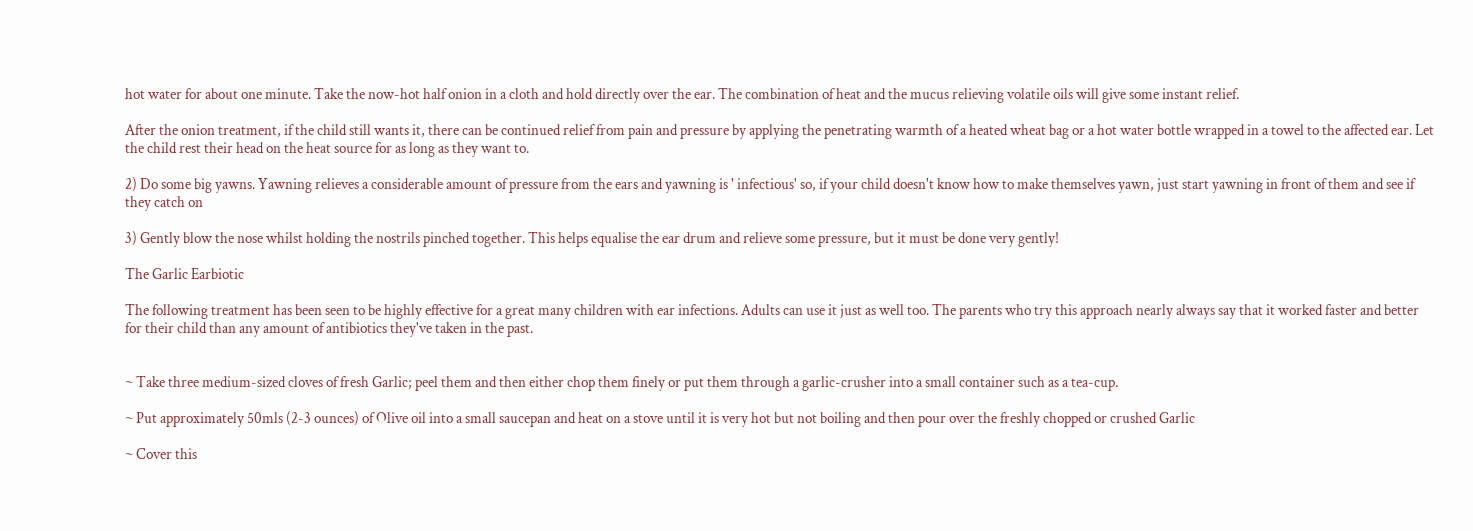hot water for about one minute. Take the now-hot half onion in a cloth and hold directly over the ear. The combination of heat and the mucus relieving volatile oils will give some instant relief.

After the onion treatment, if the child still wants it, there can be continued relief from pain and pressure by applying the penetrating warmth of a heated wheat bag or a hot water bottle wrapped in a towel to the affected ear. Let the child rest their head on the heat source for as long as they want to.

2) Do some big yawns. Yawning relieves a considerable amount of pressure from the ears and yawning is ' infectious' so, if your child doesn't know how to make themselves yawn, just start yawning in front of them and see if they catch on

3) Gently blow the nose whilst holding the nostrils pinched together. This helps equalise the ear drum and relieve some pressure, but it must be done very gently!

The Garlic Earbiotic

The following treatment has been seen to be highly effective for a great many children with ear infections. Adults can use it just as well too. The parents who try this approach nearly always say that it worked faster and better for their child than any amount of antibiotics they've taken in the past.


~ Take three medium-sized cloves of fresh Garlic; peel them and then either chop them finely or put them through a garlic-crusher into a small container such as a tea-cup.

~ Put approximately 50mls (2-3 ounces) of Olive oil into a small saucepan and heat on a stove until it is very hot but not boiling and then pour over the freshly chopped or crushed Garlic

~ Cover this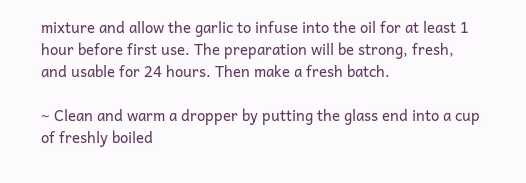mixture and allow the garlic to infuse into the oil for at least 1 hour before first use. The preparation will be strong, fresh, and usable for 24 hours. Then make a fresh batch.

~ Clean and warm a dropper by putting the glass end into a cup of freshly boiled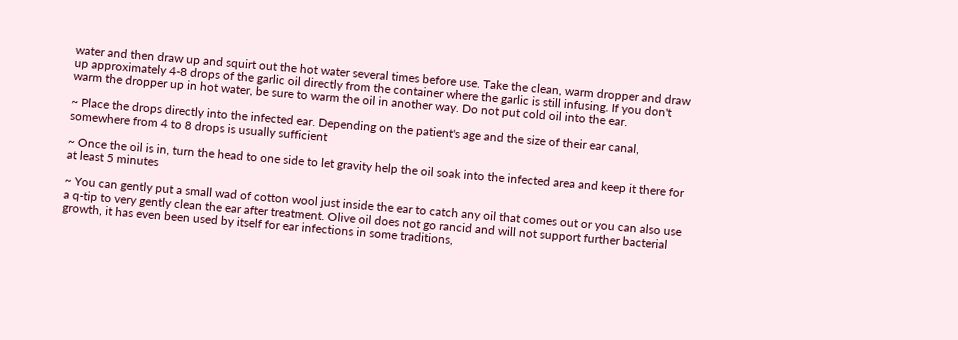water and then draw up and squirt out the hot water several times before use. Take the clean, warm dropper and draw up approximately 4-8 drops of the garlic oil directly from the container where the garlic is still infusing. If you don't warm the dropper up in hot water, be sure to warm the oil in another way. Do not put cold oil into the ear.

~ Place the drops directly into the infected ear. Depending on the patient's age and the size of their ear canal, somewhere from 4 to 8 drops is usually sufficient

~ Once the oil is in, turn the head to one side to let gravity help the oil soak into the infected area and keep it there for at least 5 minutes

~ You can gently put a small wad of cotton wool just inside the ear to catch any oil that comes out or you can also use a q-tip to very gently clean the ear after treatment. Olive oil does not go rancid and will not support further bacterial growth, it has even been used by itself for ear infections in some traditions,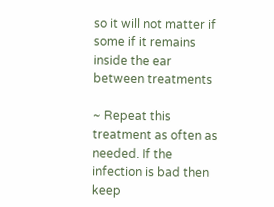so it will not matter if some if it remains inside the ear between treatments

~ Repeat this treatment as often as needed. If the infection is bad then keep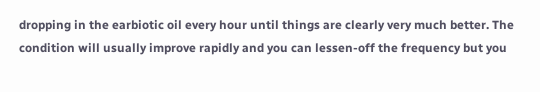dropping in the earbiotic oil every hour until things are clearly very much better. The condition will usually improve rapidly and you can lessen-off the frequency but you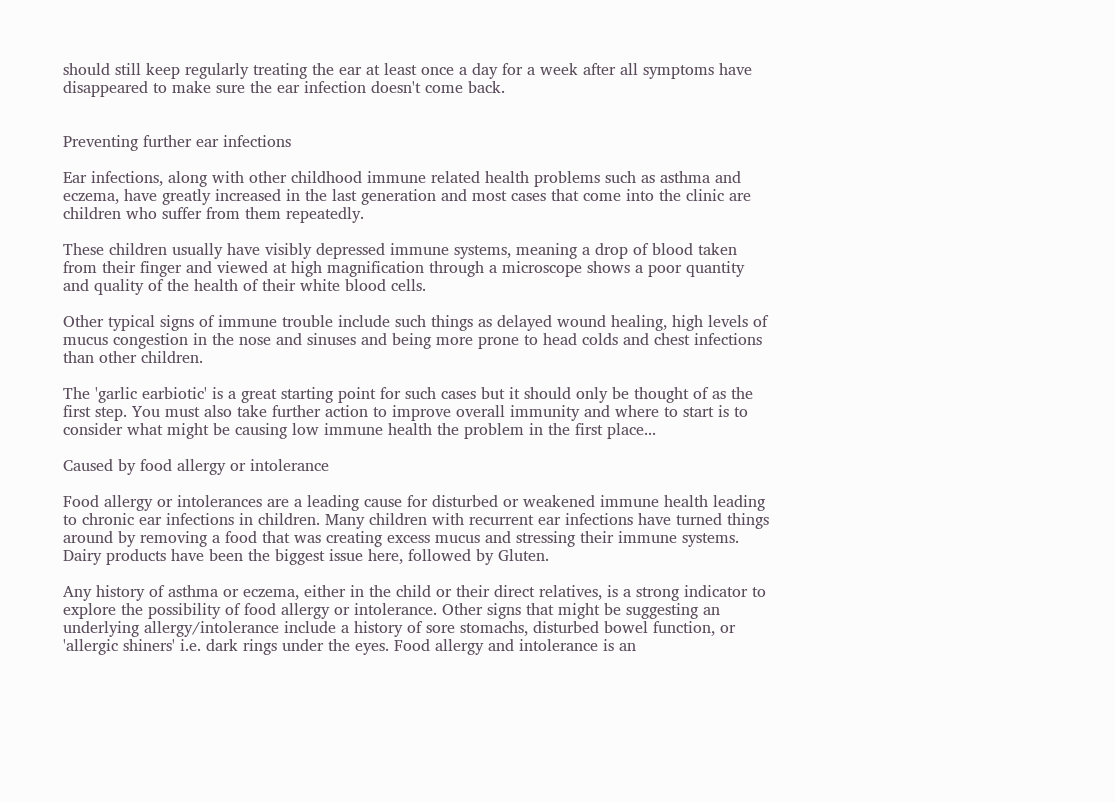should still keep regularly treating the ear at least once a day for a week after all symptoms have disappeared to make sure the ear infection doesn't come back.


Preventing further ear infections

Ear infections, along with other childhood immune related health problems such as asthma and eczema, have greatly increased in the last generation and most cases that come into the clinic are children who suffer from them repeatedly.

These children usually have visibly depressed immune systems, meaning a drop of blood taken from their finger and viewed at high magnification through a microscope shows a poor quantity and quality of the health of their white blood cells.

Other typical signs of immune trouble include such things as delayed wound healing, high levels of mucus congestion in the nose and sinuses and being more prone to head colds and chest infections than other children.

The 'garlic earbiotic' is a great starting point for such cases but it should only be thought of as the first step. You must also take further action to improve overall immunity and where to start is to consider what might be causing low immune health the problem in the first place...

Caused by food allergy or intolerance

Food allergy or intolerances are a leading cause for disturbed or weakened immune health leading to chronic ear infections in children. Many children with recurrent ear infections have turned things around by removing a food that was creating excess mucus and stressing their immune systems. Dairy products have been the biggest issue here, followed by Gluten.

Any history of asthma or eczema, either in the child or their direct relatives, is a strong indicator to explore the possibility of food allergy or intolerance. Other signs that might be suggesting an underlying allergy/intolerance include a history of sore stomachs, disturbed bowel function, or 'allergic shiners' i.e. dark rings under the eyes. Food allergy and intolerance is an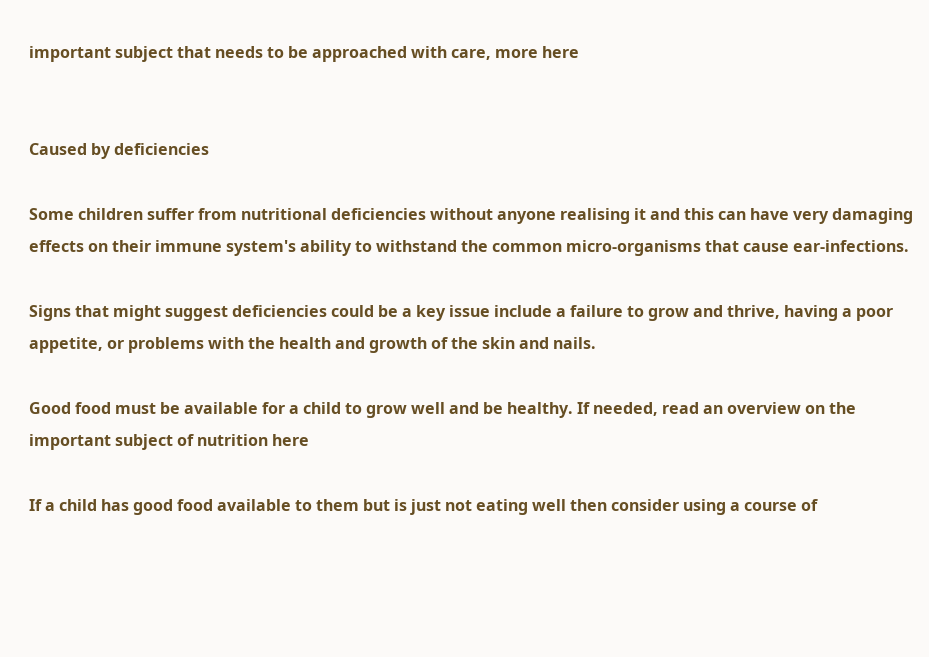important subject that needs to be approached with care, more here


Caused by deficiencies

Some children suffer from nutritional deficiencies without anyone realising it and this can have very damaging effects on their immune system's ability to withstand the common micro-organisms that cause ear-infections.

Signs that might suggest deficiencies could be a key issue include a failure to grow and thrive, having a poor appetite, or problems with the health and growth of the skin and nails.

Good food must be available for a child to grow well and be healthy. If needed, read an overview on the important subject of nutrition here

If a child has good food available to them but is just not eating well then consider using a course of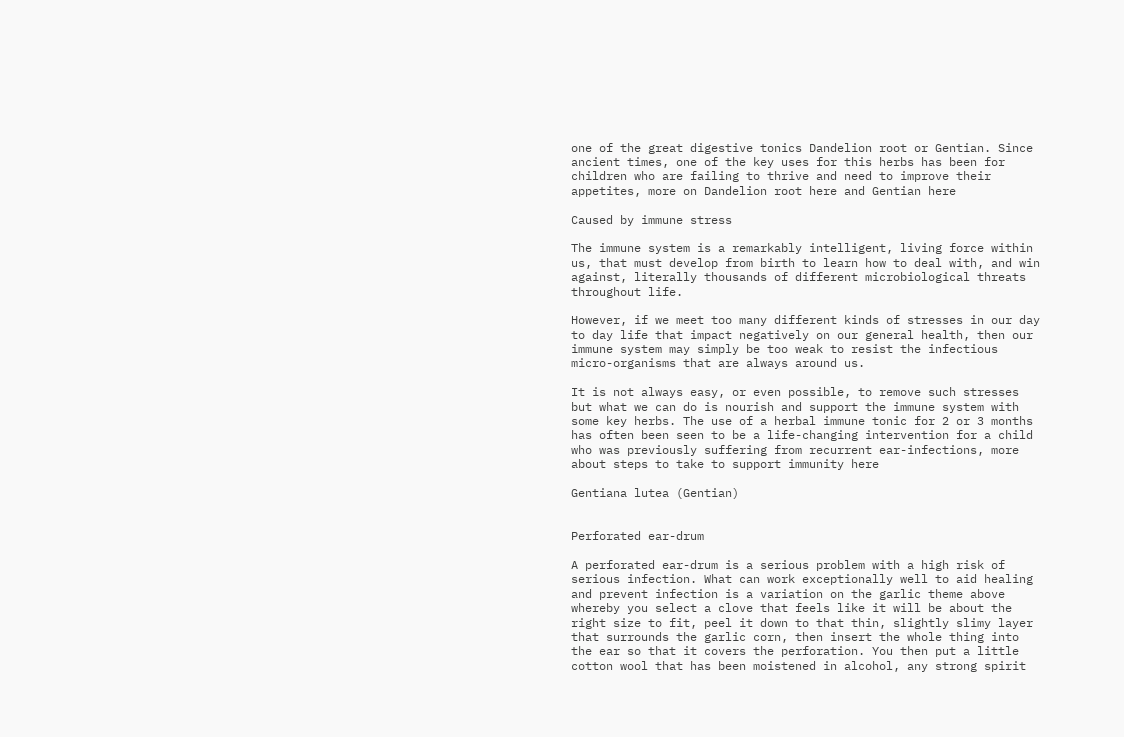one of the great digestive tonics Dandelion root or Gentian. Since ancient times, one of the key uses for this herbs has been for children who are failing to thrive and need to improve their appetites, more on Dandelion root here and Gentian here

Caused by immune stress

The immune system is a remarkably intelligent, living force within us, that must develop from birth to learn how to deal with, and win against, literally thousands of different microbiological threats throughout life.

However, if we meet too many different kinds of stresses in our day to day life that impact negatively on our general health, then our immune system may simply be too weak to resist the infectious micro-organisms that are always around us.

It is not always easy, or even possible, to remove such stresses but what we can do is nourish and support the immune system with some key herbs. The use of a herbal immune tonic for 2 or 3 months has often been seen to be a life-changing intervention for a child who was previously suffering from recurrent ear-infections, more about steps to take to support immunity here

Gentiana lutea (Gentian)


Perforated ear-drum

A perforated ear-drum is a serious problem with a high risk of serious infection. What can work exceptionally well to aid healing and prevent infection is a variation on the garlic theme above whereby you select a clove that feels like it will be about the right size to fit, peel it down to that thin, slightly slimy layer that surrounds the garlic corn, then insert the whole thing into the ear so that it covers the perforation. You then put a little cotton wool that has been moistened in alcohol, any strong spirit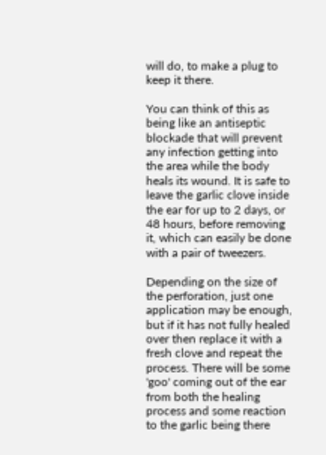will do, to make a plug to keep it there.

You can think of this as being like an antiseptic blockade that will prevent any infection getting into the area while the body heals its wound. It is safe to leave the garlic clove inside the ear for up to 2 days, or 48 hours, before removing it, which can easily be done with a pair of tweezers.

Depending on the size of the perforation, just one application may be enough, but if it has not fully healed over then replace it with a fresh clove and repeat the process. There will be some 'goo' coming out of the ear from both the healing process and some reaction to the garlic being there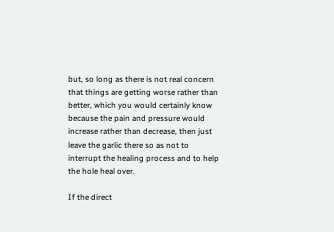but, so long as there is not real concern that things are getting worse rather than better, which you would certainly know because the pain and pressure would increase rather than decrease, then just leave the garlic there so as not to interrupt the healing process and to help the hole heal over.

If the direct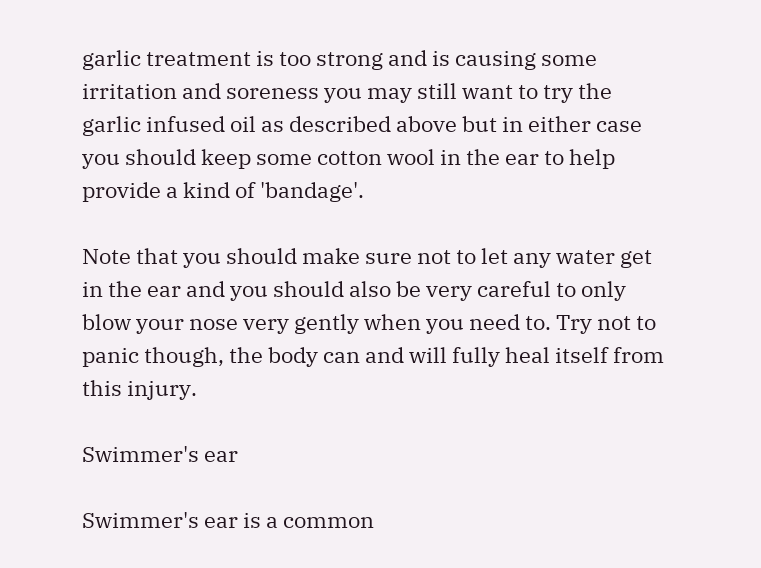garlic treatment is too strong and is causing some irritation and soreness you may still want to try the garlic infused oil as described above but in either case you should keep some cotton wool in the ear to help provide a kind of 'bandage'.

Note that you should make sure not to let any water get in the ear and you should also be very careful to only blow your nose very gently when you need to. Try not to panic though, the body can and will fully heal itself from this injury.

Swimmer's ear

Swimmer's ear is a common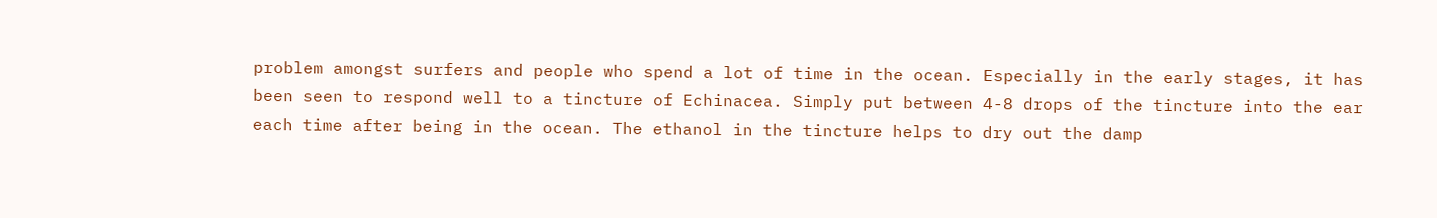problem amongst surfers and people who spend a lot of time in the ocean. Especially in the early stages, it has been seen to respond well to a tincture of Echinacea. Simply put between 4-8 drops of the tincture into the ear each time after being in the ocean. The ethanol in the tincture helps to dry out the damp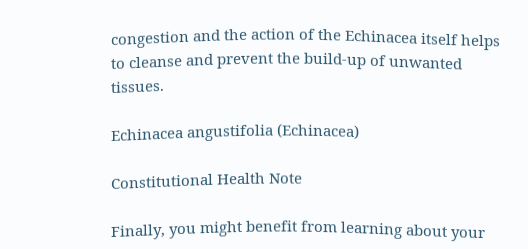congestion and the action of the Echinacea itself helps to cleanse and prevent the build-up of unwanted tissues.

Echinacea angustifolia (Echinacea)

Constitutional Health Note

Finally, you might benefit from learning about your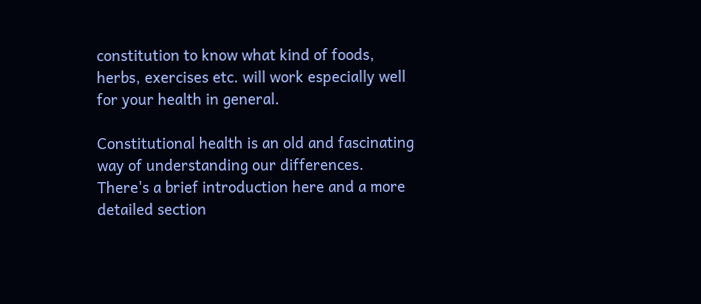constitution to know what kind of foods, herbs, exercises etc. will work especially well for your health in general.

Constitutional health is an old and fascinating way of understanding our differences. There's a brief introduction here and a more detailed section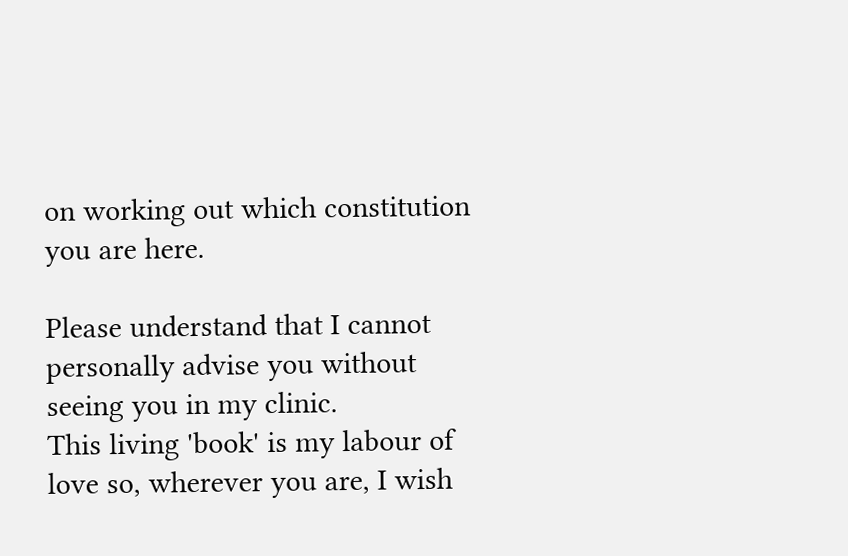on working out which constitution you are here.

Please understand that I cannot personally advise you without seeing you in my clinic.
This living 'book' is my labour of love so, wherever you are, I wish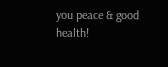you peace & good health!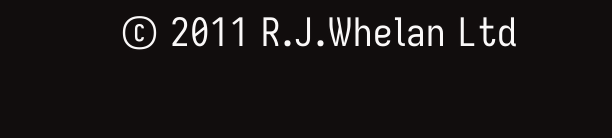© 2011 R.J.Whelan Ltd